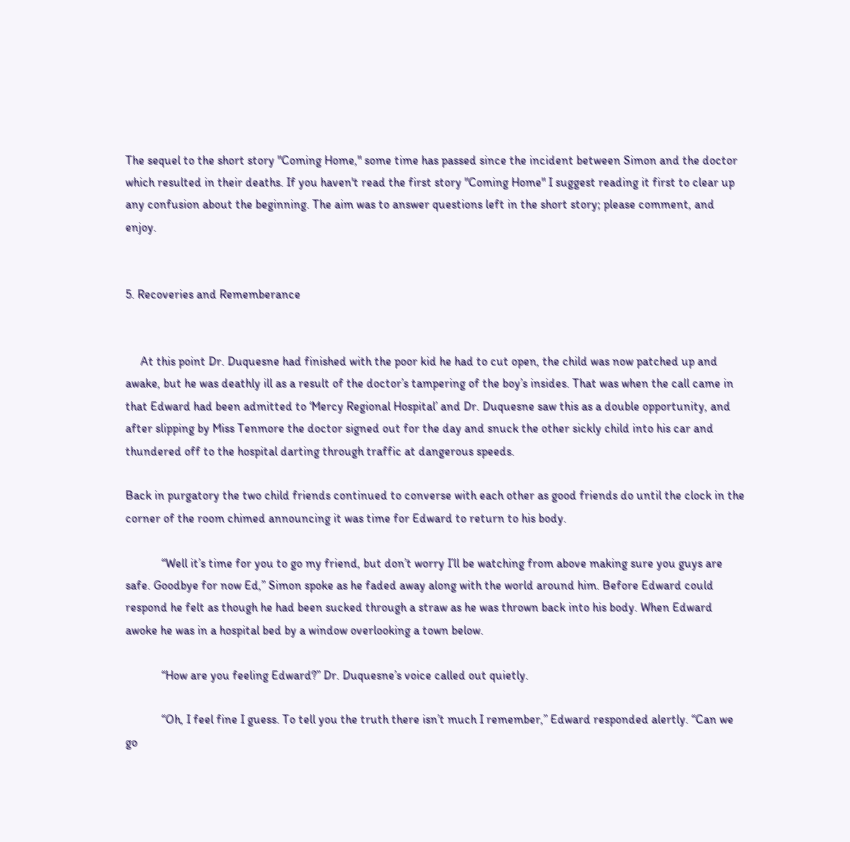The sequel to the short story "Coming Home," some time has passed since the incident between Simon and the doctor which resulted in their deaths. If you haven't read the first story "Coming Home" I suggest reading it first to clear up any confusion about the beginning. The aim was to answer questions left in the short story; please comment, and enjoy.


5. Recoveries and Rememberance


     At this point Dr. Duquesne had finished with the poor kid he had to cut open, the child was now patched up and awake, but he was deathly ill as a result of the doctor’s tampering of the boy’s insides. That was when the call came in that Edward had been admitted to ‘Mercy Regional Hospital’ and Dr. Duquesne saw this as a double opportunity, and after slipping by Miss Tenmore the doctor signed out for the day and snuck the other sickly child into his car and thundered off to the hospital darting through traffic at dangerous speeds.

Back in purgatory the two child friends continued to converse with each other as good friends do until the clock in the corner of the room chimed announcing it was time for Edward to return to his body.

            “Well it’s time for you to go my friend, but don’t worry I’ll be watching from above making sure you guys are safe. Goodbye for now Ed,” Simon spoke as he faded away along with the world around him. Before Edward could respond he felt as though he had been sucked through a straw as he was thrown back into his body. When Edward awoke he was in a hospital bed by a window overlooking a town below.

            “How are you feeling Edward?” Dr. Duquesne’s voice called out quietly.

            “Oh, I feel fine I guess. To tell you the truth there isn’t much I remember,” Edward responded alertly. “Can we go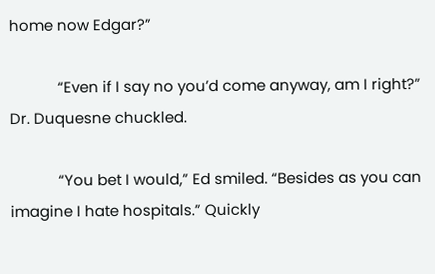home now Edgar?”

            “Even if I say no you’d come anyway, am I right?” Dr. Duquesne chuckled.

            “You bet I would,” Ed smiled. “Besides as you can imagine I hate hospitals.” Quickly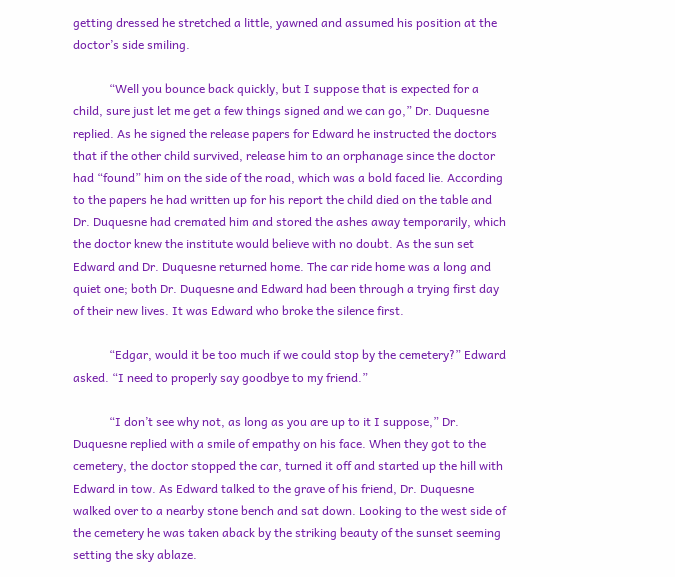getting dressed he stretched a little, yawned and assumed his position at the doctor’s side smiling.

            “Well you bounce back quickly, but I suppose that is expected for a child, sure just let me get a few things signed and we can go,” Dr. Duquesne replied. As he signed the release papers for Edward he instructed the doctors that if the other child survived, release him to an orphanage since the doctor had “found” him on the side of the road, which was a bold faced lie. According to the papers he had written up for his report the child died on the table and Dr. Duquesne had cremated him and stored the ashes away temporarily, which the doctor knew the institute would believe with no doubt. As the sun set Edward and Dr. Duquesne returned home. The car ride home was a long and quiet one; both Dr. Duquesne and Edward had been through a trying first day of their new lives. It was Edward who broke the silence first.

            “Edgar, would it be too much if we could stop by the cemetery?” Edward asked. “I need to properly say goodbye to my friend.”

            “I don’t see why not, as long as you are up to it I suppose,” Dr. Duquesne replied with a smile of empathy on his face. When they got to the cemetery, the doctor stopped the car, turned it off and started up the hill with Edward in tow. As Edward talked to the grave of his friend, Dr. Duquesne walked over to a nearby stone bench and sat down. Looking to the west side of the cemetery he was taken aback by the striking beauty of the sunset seeming setting the sky ablaze.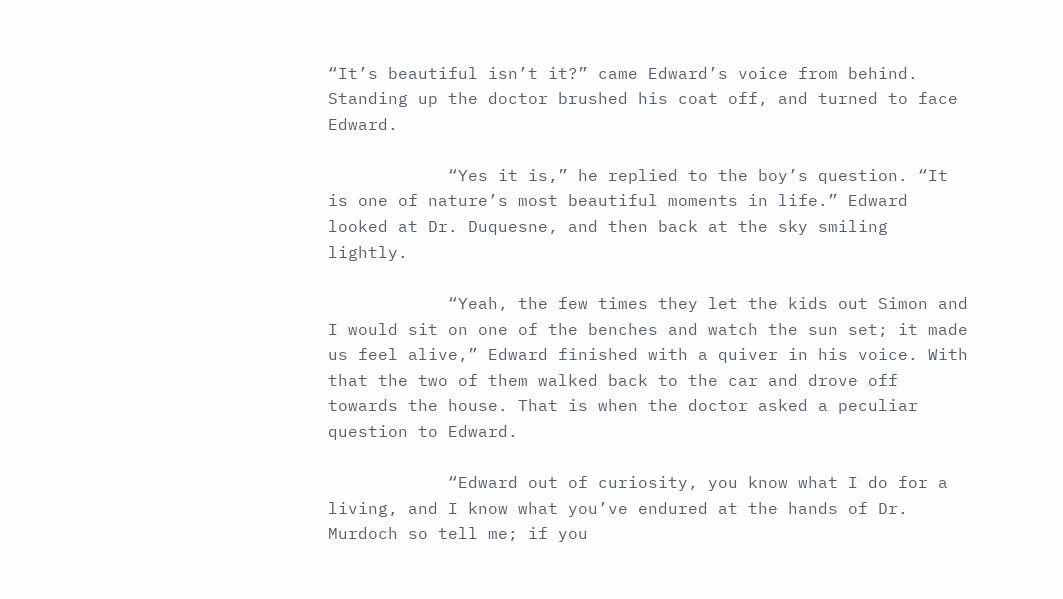“It’s beautiful isn’t it?” came Edward’s voice from behind. Standing up the doctor brushed his coat off, and turned to face Edward.

            “Yes it is,” he replied to the boy’s question. “It is one of nature’s most beautiful moments in life.” Edward looked at Dr. Duquesne, and then back at the sky smiling lightly.

            “Yeah, the few times they let the kids out Simon and I would sit on one of the benches and watch the sun set; it made us feel alive,” Edward finished with a quiver in his voice. With that the two of them walked back to the car and drove off towards the house. That is when the doctor asked a peculiar question to Edward.

            “Edward out of curiosity, you know what I do for a living, and I know what you’ve endured at the hands of Dr. Murdoch so tell me; if you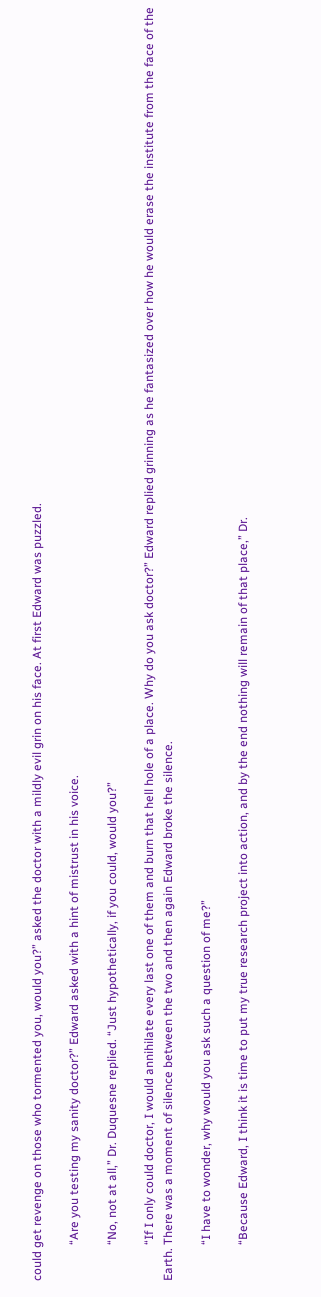could get revenge on those who tormented you, would you?” asked the doctor with a mildly evil grin on his face. At first Edward was puzzled.

            “Are you testing my sanity doctor?” Edward asked with a hint of mistrust in his voice.

            “No, not at all,” Dr. Duquesne replied. “Just hypothetically, if you could, would you?”

            “If I only could doctor, I would annihilate every last one of them and burn that hell hole of a place. Why do you ask doctor?” Edward replied grinning as he fantasized over how he would erase the institute from the face of the Earth. There was a moment of silence between the two and then again Edward broke the silence.

            “I have to wonder, why would you ask such a question of me?”

            “Because Edward, I think it is time to put my true research project into action, and by the end nothing will remain of that place,” Dr.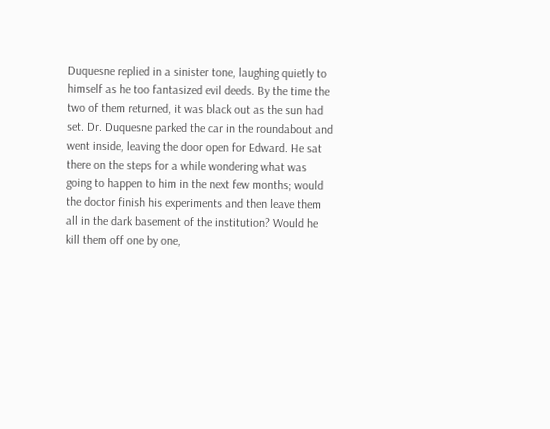Duquesne replied in a sinister tone, laughing quietly to himself as he too fantasized evil deeds. By the time the two of them returned, it was black out as the sun had set. Dr. Duquesne parked the car in the roundabout and went inside, leaving the door open for Edward. He sat there on the steps for a while wondering what was going to happen to him in the next few months; would the doctor finish his experiments and then leave them all in the dark basement of the institution? Would he kill them off one by one,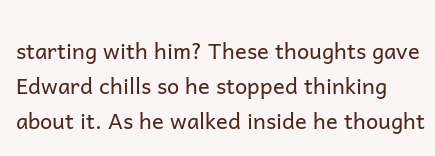starting with him? These thoughts gave Edward chills so he stopped thinking about it. As he walked inside he thought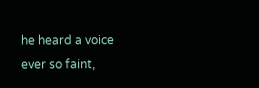he heard a voice ever so faint,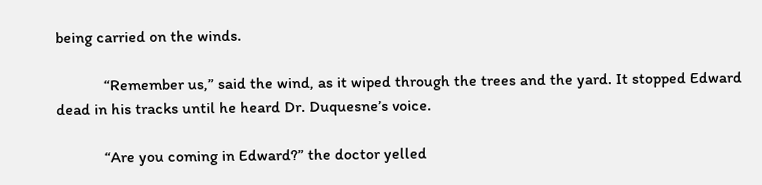being carried on the winds.

            “Remember us,” said the wind, as it wiped through the trees and the yard. It stopped Edward dead in his tracks until he heard Dr. Duquesne’s voice.

            “Are you coming in Edward?” the doctor yelled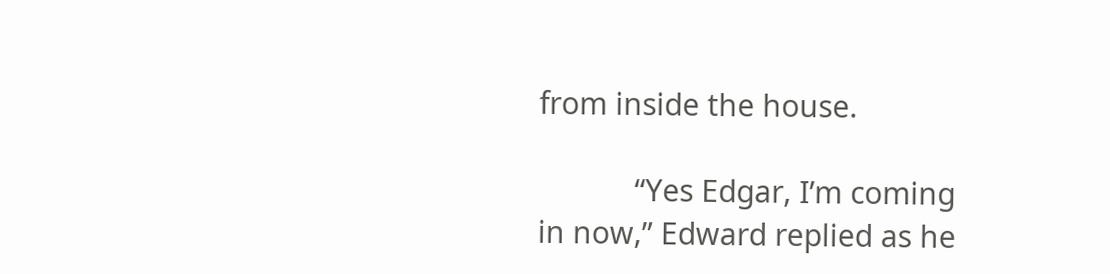from inside the house.

            “Yes Edgar, I’m coming in now,” Edward replied as he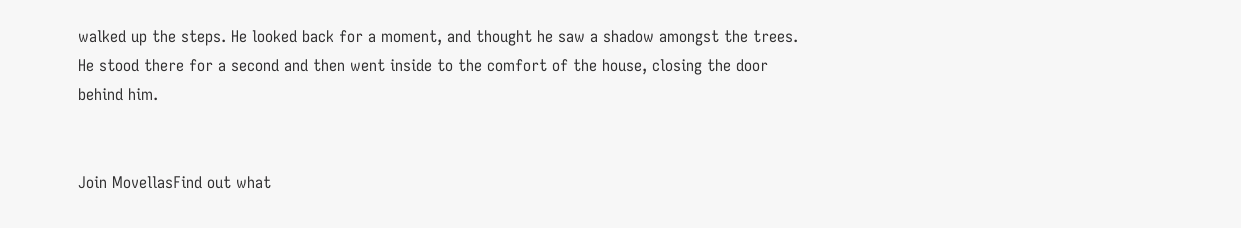walked up the steps. He looked back for a moment, and thought he saw a shadow amongst the trees. He stood there for a second and then went inside to the comfort of the house, closing the door behind him.


Join MovellasFind out what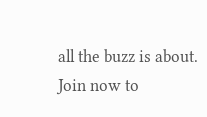all the buzz is about. Join now to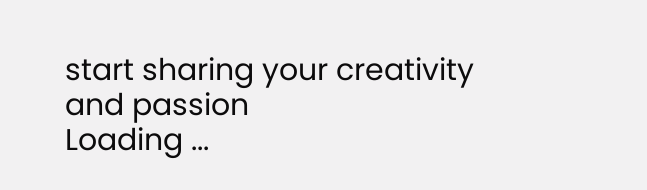start sharing your creativity and passion
Loading ...